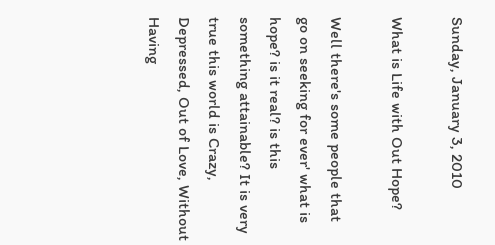Sunday, January 3, 2010

What is Life with Out Hope?

Well there's some people that go on seeking for ever' what is hope? is it real? is this something attainable? It is very true this world is Crazy, Depressed, Out of Love, Without Having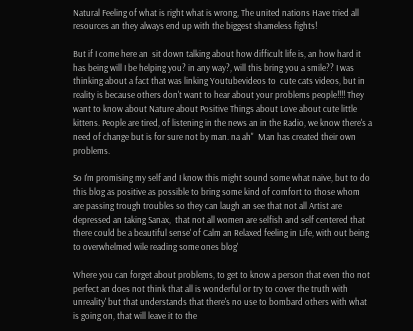Natural Feeling of what is right what is wrong, The united nations Have tried all resources an they always end up with the biggest shameless fights!

But if I come here an  sit down talking about how difficult life is, an how hard it has being will I be helping you? in any way?, will this bring you a smile?? I was thinking about a fact that was linking Youtubevideos to  cute cats videos, but in reality is because others don't want to hear about your problems people!!!! They want to know about Nature about Positive Things about Love about cute little kittens. People are tired, of listening in the news an in the Radio, we know there's a need of change but is for sure not by man. na ah"  Man has created their own problems.

So I'm promising my self and I know this might sound some what naive, but to do this blog as positive as possible to bring some kind of comfort to those whom are passing trough troubles so they can laugh an see that not all Artist are depressed an taking Sanax,  that not all women are selfish and self centered that there could be a beautiful sense' of Calm an Relaxed feeling in Life, with out being to overwhelmed wile reading some ones blog'

Where you can forget about problems, to get to know a person that even tho not perfect an does not think that all is wonderful or try to cover the truth with unreality' but that understands that there's no use to bombard others with what is going on, that will leave it to the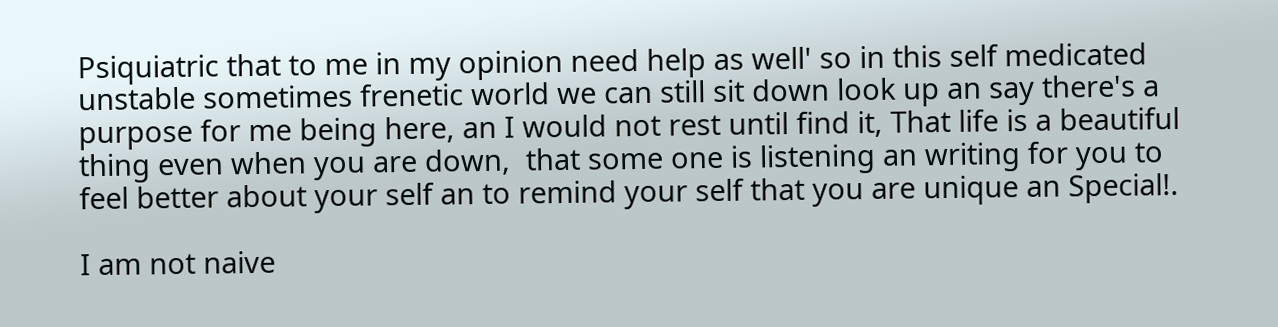Psiquiatric that to me in my opinion need help as well' so in this self medicated unstable sometimes frenetic world we can still sit down look up an say there's a purpose for me being here, an I would not rest until find it, That life is a beautiful thing even when you are down,  that some one is listening an writing for you to feel better about your self an to remind your self that you are unique an Special!.

I am not naive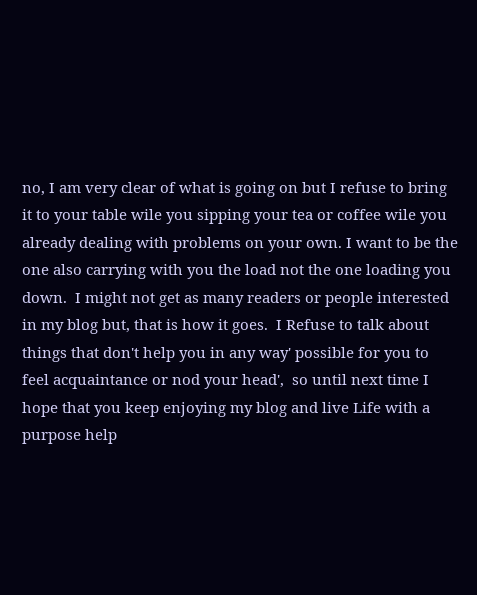no, I am very clear of what is going on but I refuse to bring it to your table wile you sipping your tea or coffee wile you already dealing with problems on your own. I want to be the one also carrying with you the load not the one loading you down.  I might not get as many readers or people interested in my blog but, that is how it goes.  I Refuse to talk about things that don't help you in any way' possible for you to feel acquaintance or nod your head',  so until next time I hope that you keep enjoying my blog and live Life with a purpose help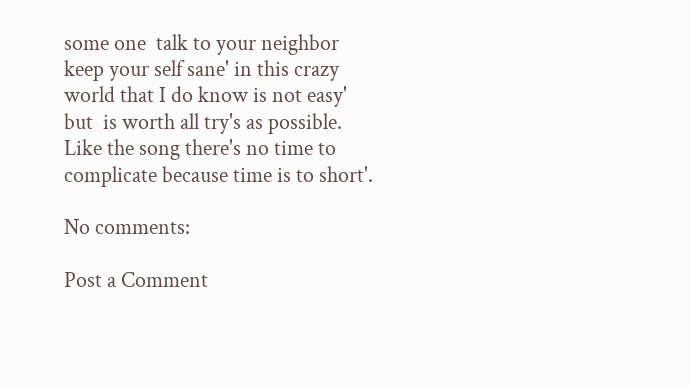some one  talk to your neighbor keep your self sane' in this crazy world that I do know is not easy' but  is worth all try's as possible.  Like the song there's no time to complicate because time is to short'.

No comments:

Post a Comment